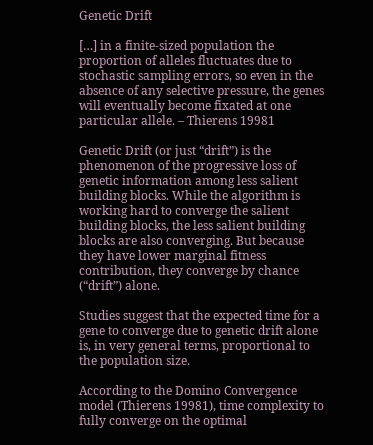Genetic Drift

[…] in a finite-sized population the proportion of alleles fluctuates due to stochastic sampling errors, so even in the absence of any selective pressure, the genes will eventually become fixated at one particular allele. – Thierens 19981

Genetic Drift (or just “drift”) is the phenomenon of the progressive loss of genetic information among less salient building blocks. While the algorithm is working hard to converge the salient building blocks, the less salient building blocks are also converging. But because they have lower marginal fitness contribution, they converge by chance (“drift”) alone.

Studies suggest that the expected time for a gene to converge due to genetic drift alone is, in very general terms, proportional to the population size.

According to the Domino Convergence model (Thierens 19981), time complexity to fully converge on the optimal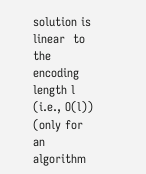solution is linear  to the encoding length l (i.e., O(l)) (only for an algorithm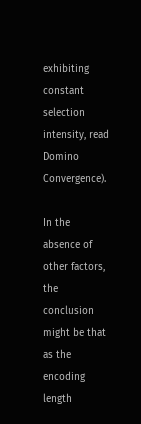exhibiting constant selection intensity, read Domino Convergence).

In the absence of other factors, the conclusion might be that as the encoding length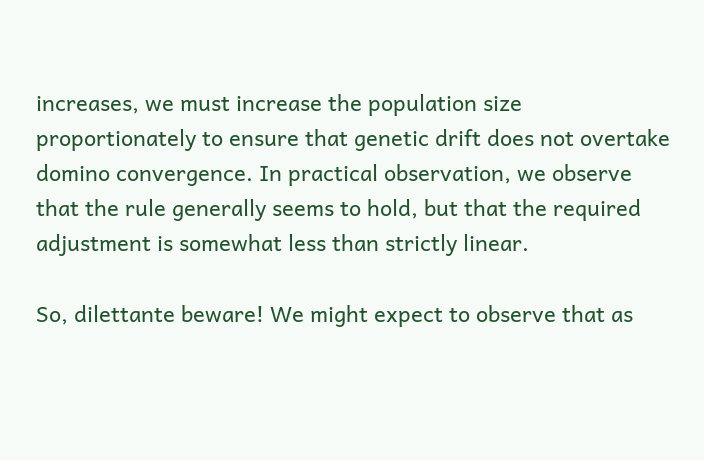increases, we must increase the population size proportionately to ensure that genetic drift does not overtake domino convergence. In practical observation, we observe that the rule generally seems to hold, but that the required adjustment is somewhat less than strictly linear.

So, dilettante beware! We might expect to observe that as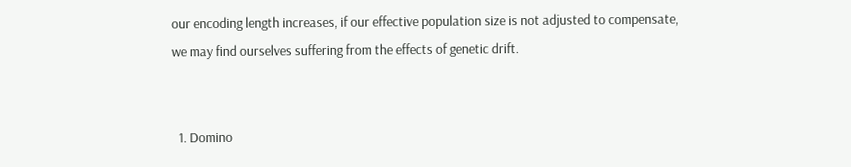our encoding length increases, if our effective population size is not adjusted to compensate, we may find ourselves suffering from the effects of genetic drift.


  1. Domino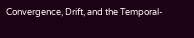Convergence, Drift, and the Temporal-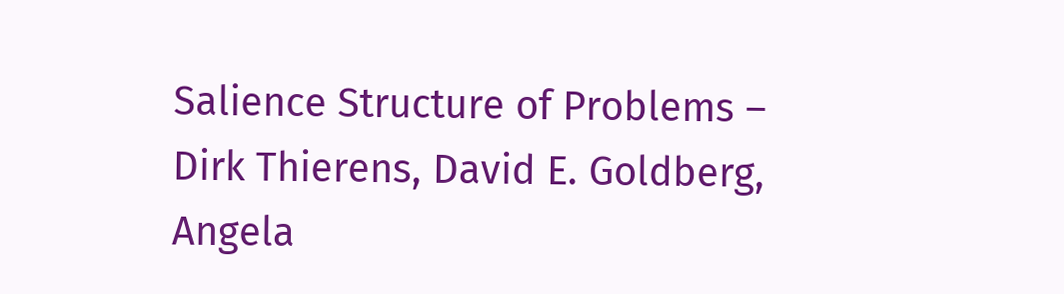Salience Structure of Problems – Dirk Thierens, David E. Goldberg, Angela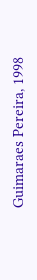Guimaraes Pereira, 1998